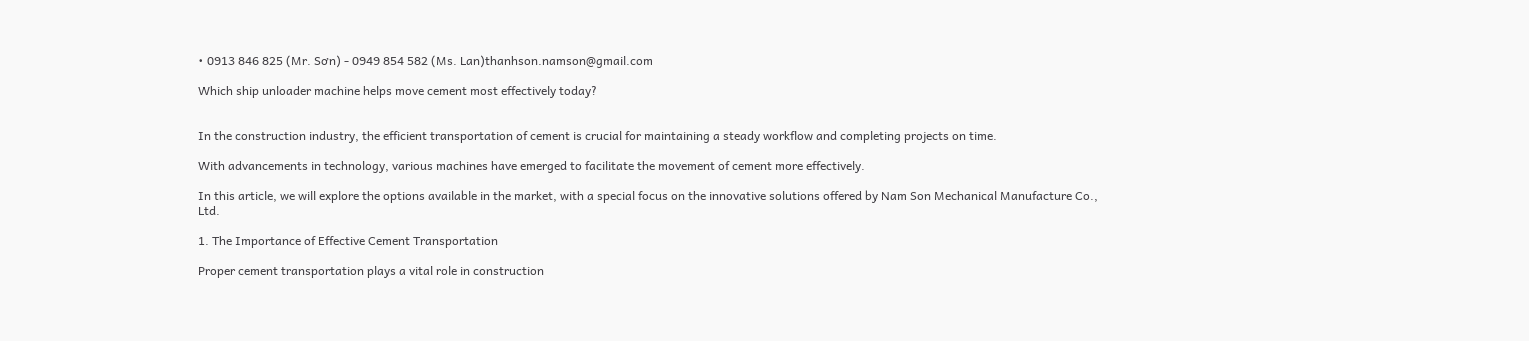• 0913 846 825 (Mr. Sơn) - 0949 854 582 (Ms. Lan)thanhson.namson@gmail.com

Which ship unloader machine helps move cement most effectively today?


In the construction industry, the efficient transportation of cement is crucial for maintaining a steady workflow and completing projects on time.

With advancements in technology, various machines have emerged to facilitate the movement of cement more effectively.

In this article, we will explore the options available in the market, with a special focus on the innovative solutions offered by Nam Son Mechanical Manufacture Co., Ltd.

1. The Importance of Effective Cement Transportation

Proper cement transportation plays a vital role in construction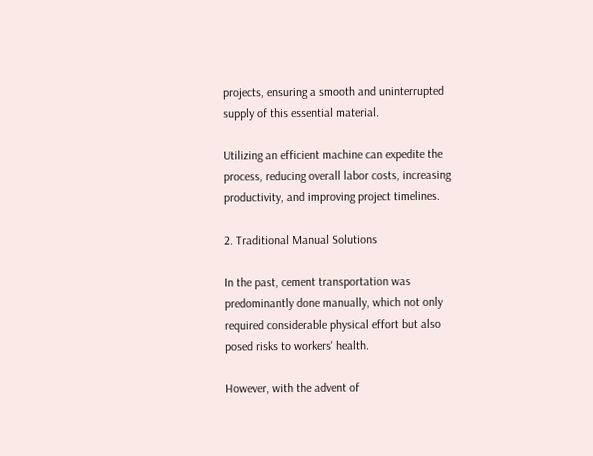projects, ensuring a smooth and uninterrupted supply of this essential material.

Utilizing an efficient machine can expedite the process, reducing overall labor costs, increasing productivity, and improving project timelines.

2. Traditional Manual Solutions

In the past, cement transportation was predominantly done manually, which not only required considerable physical effort but also posed risks to workers' health.

However, with the advent of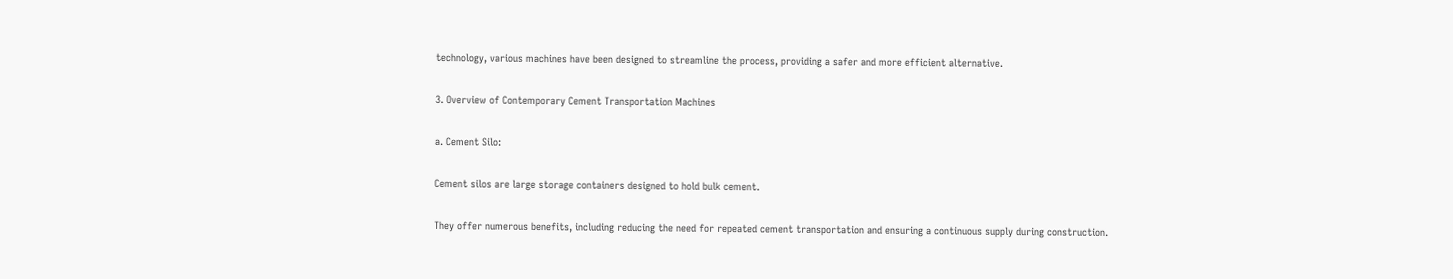technology, various machines have been designed to streamline the process, providing a safer and more efficient alternative.

3. Overview of Contemporary Cement Transportation Machines

a. Cement Silo:

Cement silos are large storage containers designed to hold bulk cement.

They offer numerous benefits, including reducing the need for repeated cement transportation and ensuring a continuous supply during construction.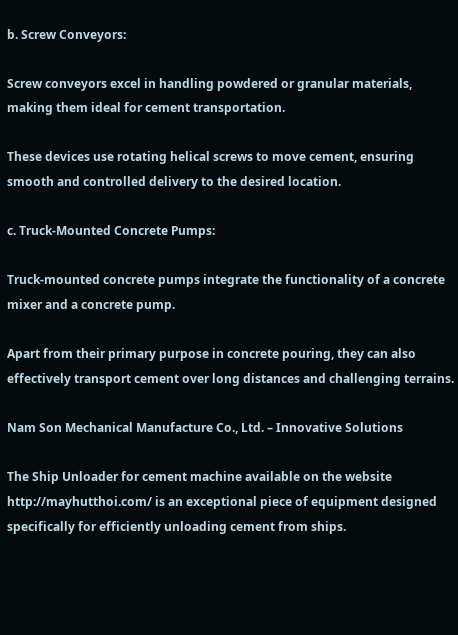b. Screw Conveyors:

Screw conveyors excel in handling powdered or granular materials, making them ideal for cement transportation.

These devices use rotating helical screws to move cement, ensuring smooth and controlled delivery to the desired location.

c. Truck-Mounted Concrete Pumps:

Truck-mounted concrete pumps integrate the functionality of a concrete mixer and a concrete pump.

Apart from their primary purpose in concrete pouring, they can also effectively transport cement over long distances and challenging terrains.

Nam Son Mechanical Manufacture Co., Ltd. – Innovative Solutions

The Ship Unloader for cement machine available on the website http://mayhutthoi.com/ is an exceptional piece of equipment designed specifically for efficiently unloading cement from ships.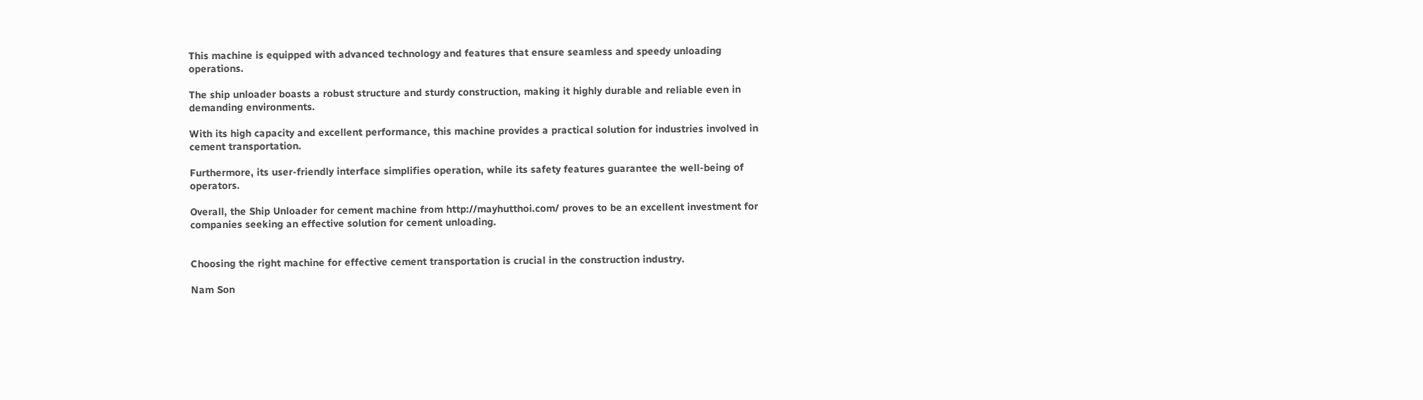This machine is equipped with advanced technology and features that ensure seamless and speedy unloading operations.

The ship unloader boasts a robust structure and sturdy construction, making it highly durable and reliable even in demanding environments.

With its high capacity and excellent performance, this machine provides a practical solution for industries involved in cement transportation.

Furthermore, its user-friendly interface simplifies operation, while its safety features guarantee the well-being of operators.

Overall, the Ship Unloader for cement machine from http://mayhutthoi.com/ proves to be an excellent investment for companies seeking an effective solution for cement unloading.


Choosing the right machine for effective cement transportation is crucial in the construction industry.

Nam Son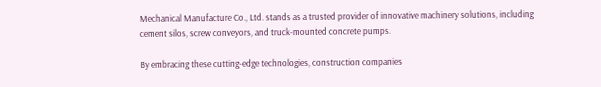Mechanical Manufacture Co., Ltd. stands as a trusted provider of innovative machinery solutions, including cement silos, screw conveyors, and truck-mounted concrete pumps.

By embracing these cutting-edge technologies, construction companies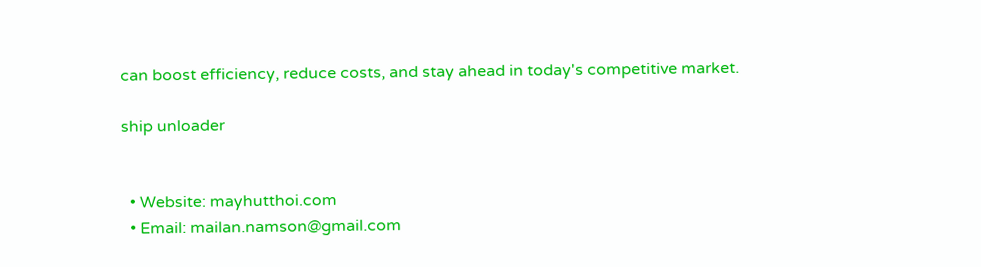can boost efficiency, reduce costs, and stay ahead in today's competitive market.

ship unloader


  • Website: mayhutthoi.com
  • Email: mailan.namson@gmail.com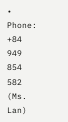• Phone: +84 949 854 582 (Ms. Lan)